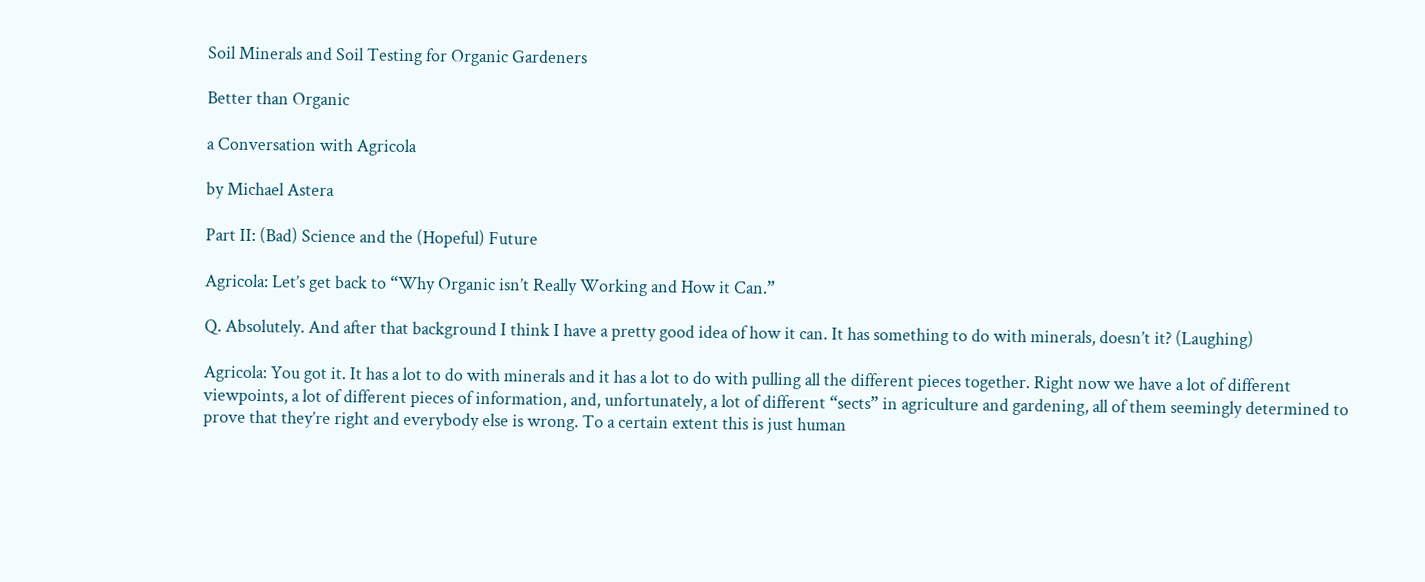Soil Minerals and Soil Testing for Organic Gardeners

Better than Organic

a Conversation with Agricola

by Michael Astera

Part II: (Bad) Science and the (Hopeful) Future

Agricola: Let’s get back to “Why Organic isn’t Really Working and How it Can.”

Q. Absolutely. And after that background I think I have a pretty good idea of how it can. It has something to do with minerals, doesn’t it? (Laughing)

Agricola: You got it. It has a lot to do with minerals and it has a lot to do with pulling all the different pieces together. Right now we have a lot of different viewpoints, a lot of different pieces of information, and, unfortunately, a lot of different “sects” in agriculture and gardening, all of them seemingly determined to prove that they’re right and everybody else is wrong. To a certain extent this is just human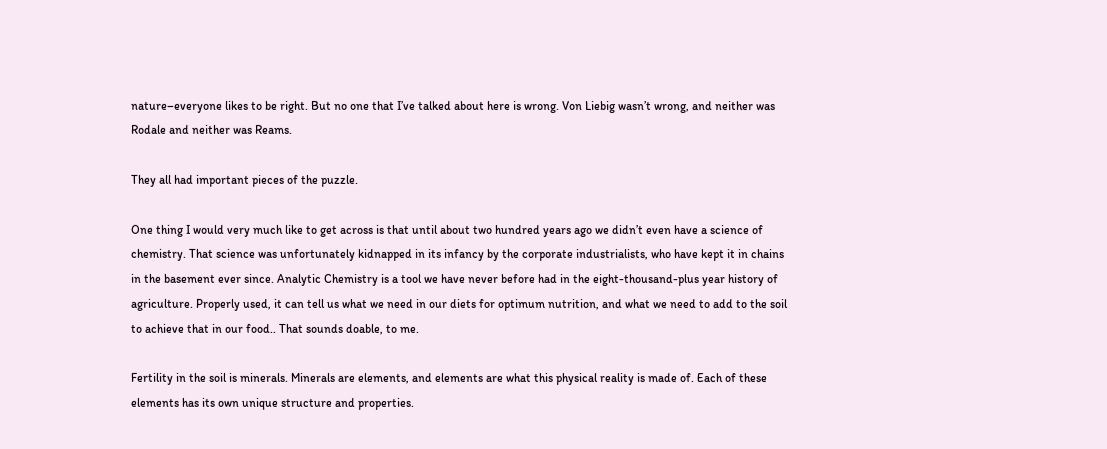nature–everyone likes to be right. But no one that I’ve talked about here is wrong. Von Liebig wasn’t wrong, and neither was Rodale and neither was Reams.

They all had important pieces of the puzzle.

One thing I would very much like to get across is that until about two hundred years ago we didn’t even have a science of chemistry. That science was unfortunately kidnapped in its infancy by the corporate industrialists, who have kept it in chains in the basement ever since. Analytic Chemistry is a tool we have never before had in the eight-thousand-plus year history of agriculture. Properly used, it can tell us what we need in our diets for optimum nutrition, and what we need to add to the soil to achieve that in our food.. That sounds doable, to me.

Fertility in the soil is minerals. Minerals are elements, and elements are what this physical reality is made of. Each of these elements has its own unique structure and properties.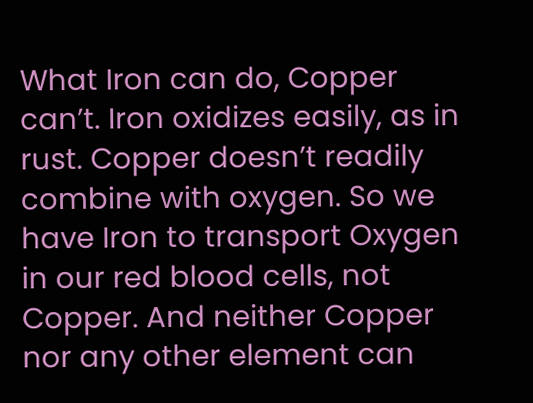What Iron can do, Copper can’t. Iron oxidizes easily, as in rust. Copper doesn’t readily combine with oxygen. So we have Iron to transport Oxygen in our red blood cells, not Copper. And neither Copper nor any other element can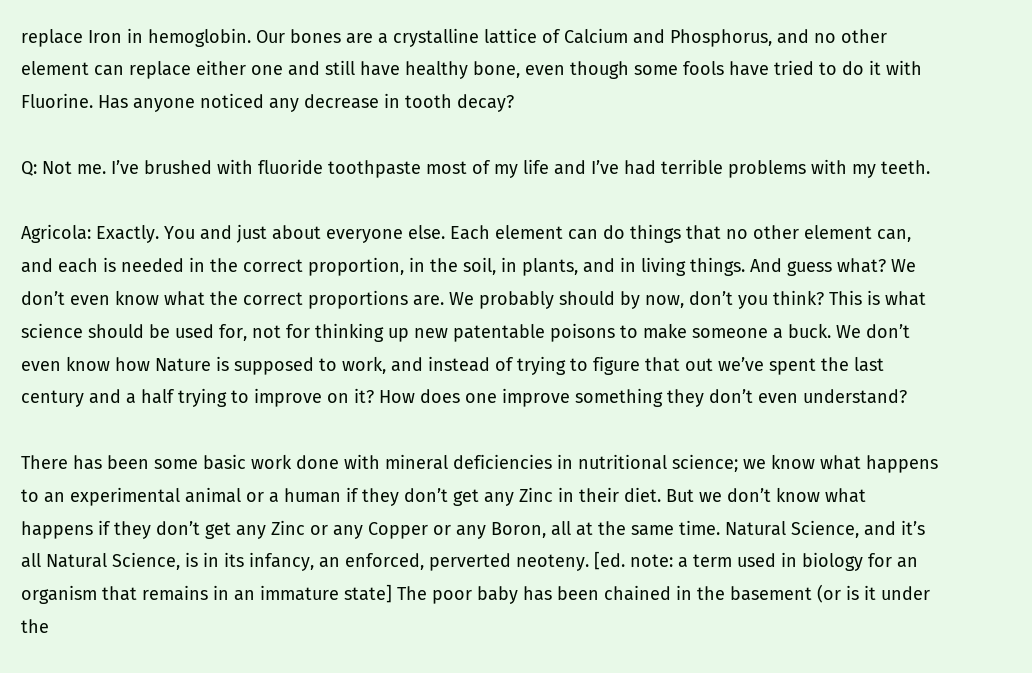replace Iron in hemoglobin. Our bones are a crystalline lattice of Calcium and Phosphorus, and no other element can replace either one and still have healthy bone, even though some fools have tried to do it with Fluorine. Has anyone noticed any decrease in tooth decay?

Q: Not me. I’ve brushed with fluoride toothpaste most of my life and I’ve had terrible problems with my teeth.

Agricola: Exactly. You and just about everyone else. Each element can do things that no other element can, and each is needed in the correct proportion, in the soil, in plants, and in living things. And guess what? We don’t even know what the correct proportions are. We probably should by now, don’t you think? This is what science should be used for, not for thinking up new patentable poisons to make someone a buck. We don’t even know how Nature is supposed to work, and instead of trying to figure that out we’ve spent the last century and a half trying to improve on it? How does one improve something they don’t even understand?

There has been some basic work done with mineral deficiencies in nutritional science; we know what happens to an experimental animal or a human if they don’t get any Zinc in their diet. But we don’t know what happens if they don’t get any Zinc or any Copper or any Boron, all at the same time. Natural Science, and it’s all Natural Science, is in its infancy, an enforced, perverted neoteny. [ed. note: a term used in biology for an organism that remains in an immature state] The poor baby has been chained in the basement (or is it under the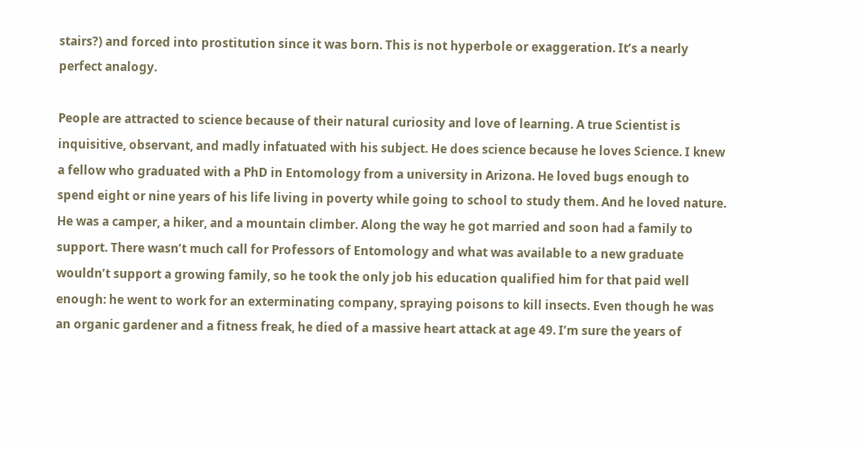stairs?) and forced into prostitution since it was born. This is not hyperbole or exaggeration. It’s a nearly perfect analogy.

People are attracted to science because of their natural curiosity and love of learning. A true Scientist is inquisitive, observant, and madly infatuated with his subject. He does science because he loves Science. I knew a fellow who graduated with a PhD in Entomology from a university in Arizona. He loved bugs enough to spend eight or nine years of his life living in poverty while going to school to study them. And he loved nature. He was a camper, a hiker, and a mountain climber. Along the way he got married and soon had a family to support. There wasn’t much call for Professors of Entomology and what was available to a new graduate wouldn’t support a growing family, so he took the only job his education qualified him for that paid well enough: he went to work for an exterminating company, spraying poisons to kill insects. Even though he was an organic gardener and a fitness freak, he died of a massive heart attack at age 49. I’m sure the years of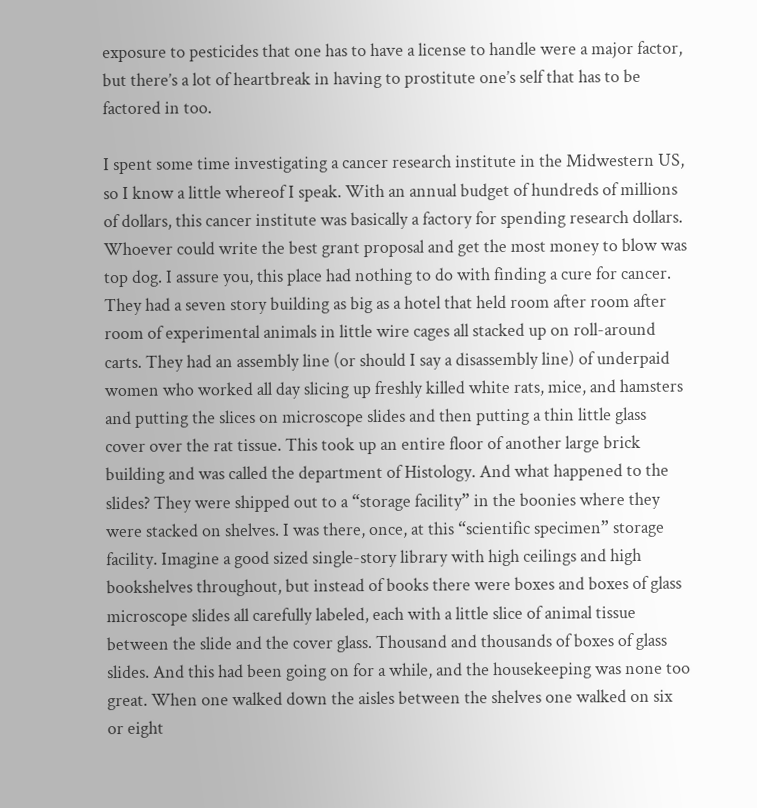exposure to pesticides that one has to have a license to handle were a major factor, but there’s a lot of heartbreak in having to prostitute one’s self that has to be factored in too.

I spent some time investigating a cancer research institute in the Midwestern US, so I know a little whereof I speak. With an annual budget of hundreds of millions of dollars, this cancer institute was basically a factory for spending research dollars. Whoever could write the best grant proposal and get the most money to blow was top dog. I assure you, this place had nothing to do with finding a cure for cancer. They had a seven story building as big as a hotel that held room after room after room of experimental animals in little wire cages all stacked up on roll-around carts. They had an assembly line (or should I say a disassembly line) of underpaid women who worked all day slicing up freshly killed white rats, mice, and hamsters and putting the slices on microscope slides and then putting a thin little glass cover over the rat tissue. This took up an entire floor of another large brick building and was called the department of Histology. And what happened to the slides? They were shipped out to a “storage facility” in the boonies where they were stacked on shelves. I was there, once, at this “scientific specimen” storage facility. Imagine a good sized single-story library with high ceilings and high bookshelves throughout, but instead of books there were boxes and boxes of glass microscope slides all carefully labeled, each with a little slice of animal tissue between the slide and the cover glass. Thousand and thousands of boxes of glass slides. And this had been going on for a while, and the housekeeping was none too great. When one walked down the aisles between the shelves one walked on six or eight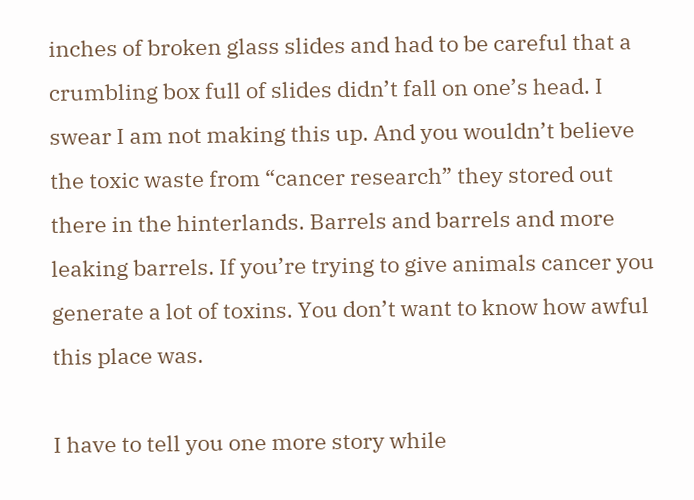inches of broken glass slides and had to be careful that a crumbling box full of slides didn’t fall on one’s head. I swear I am not making this up. And you wouldn’t believe the toxic waste from “cancer research” they stored out there in the hinterlands. Barrels and barrels and more leaking barrels. If you’re trying to give animals cancer you generate a lot of toxins. You don’t want to know how awful this place was.

I have to tell you one more story while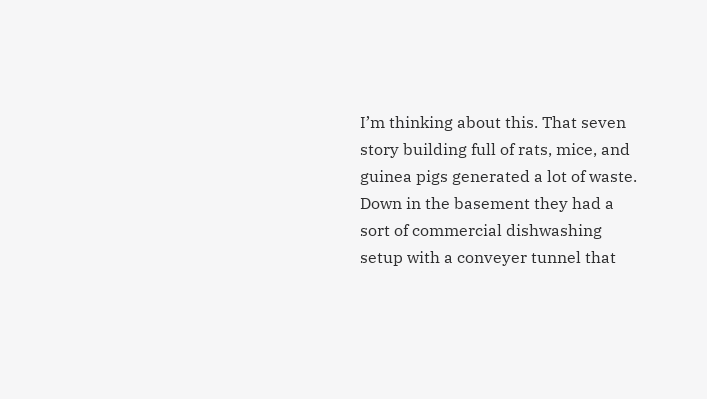I’m thinking about this. That seven story building full of rats, mice, and guinea pigs generated a lot of waste. Down in the basement they had a sort of commercial dishwashing setup with a conveyer tunnel that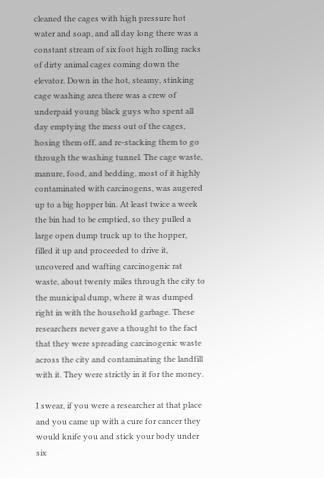cleaned the cages with high pressure hot water and soap, and all day long there was a constant stream of six foot high rolling racks of dirty animal cages coming down the elevator. Down in the hot, steamy, stinking cage washing area there was a crew of underpaid young black guys who spent all day emptying the mess out of the cages, hosing them off, and re-stacking them to go through the washing tunnel. The cage waste, manure, food, and bedding, most of it highly contaminated with carcinogens, was augered up to a big hopper bin. At least twice a week the bin had to be emptied, so they pulled a large open dump truck up to the hopper, filled it up and proceeded to drive it, uncovered and wafting carcinogenic rat waste, about twenty miles through the city to the municipal dump, where it was dumped right in with the household garbage. These researchers never gave a thought to the fact that they were spreading carcinogenic waste across the city and contaminating the landfill with it. They were strictly in it for the money.

I swear, if you were a researcher at that place and you came up with a cure for cancer they would knife you and stick your body under six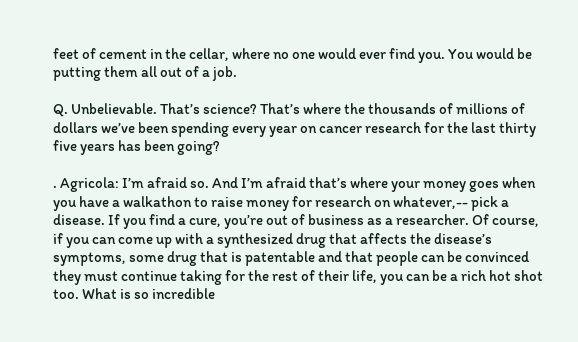feet of cement in the cellar, where no one would ever find you. You would be putting them all out of a job.

Q. Unbelievable. That’s science? That’s where the thousands of millions of dollars we’ve been spending every year on cancer research for the last thirty five years has been going?

. Agricola: I’m afraid so. And I’m afraid that’s where your money goes when you have a walkathon to raise money for research on whatever,-- pick a disease. If you find a cure, you’re out of business as a researcher. Of course, if you can come up with a synthesized drug that affects the disease’s symptoms, some drug that is patentable and that people can be convinced they must continue taking for the rest of their life, you can be a rich hot shot too. What is so incredible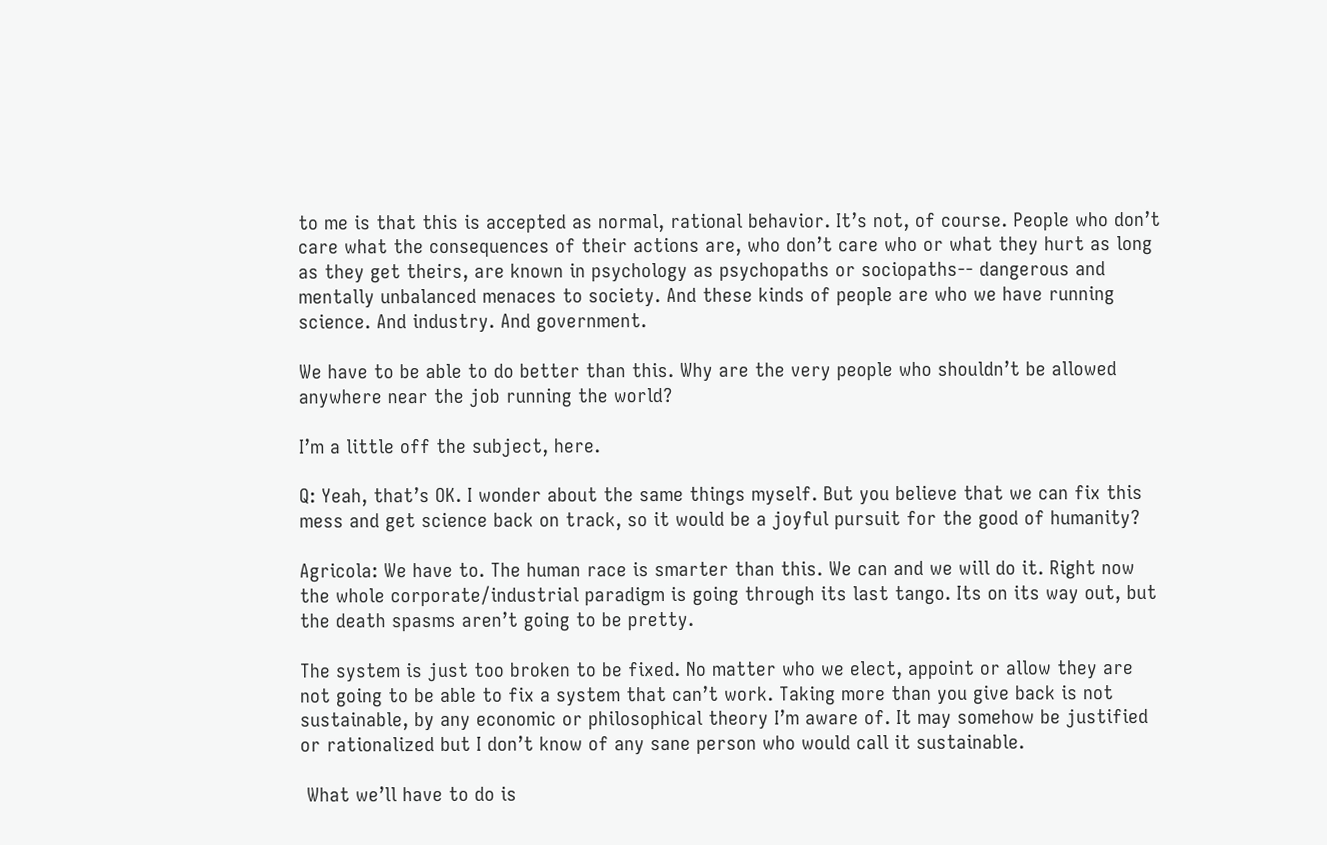to me is that this is accepted as normal, rational behavior. It’s not, of course. People who don’t care what the consequences of their actions are, who don’t care who or what they hurt as long as they get theirs, are known in psychology as psychopaths or sociopaths-- dangerous and mentally unbalanced menaces to society. And these kinds of people are who we have running science. And industry. And government.

We have to be able to do better than this. Why are the very people who shouldn’t be allowed anywhere near the job running the world?

I’m a little off the subject, here.

Q: Yeah, that’s OK. I wonder about the same things myself. But you believe that we can fix this mess and get science back on track, so it would be a joyful pursuit for the good of humanity?

Agricola: We have to. The human race is smarter than this. We can and we will do it. Right now the whole corporate/industrial paradigm is going through its last tango. Its on its way out, but the death spasms aren’t going to be pretty.

The system is just too broken to be fixed. No matter who we elect, appoint or allow they are not going to be able to fix a system that can’t work. Taking more than you give back is not sustainable, by any economic or philosophical theory I’m aware of. It may somehow be justified or rationalized but I don’t know of any sane person who would call it sustainable.

 What we’ll have to do is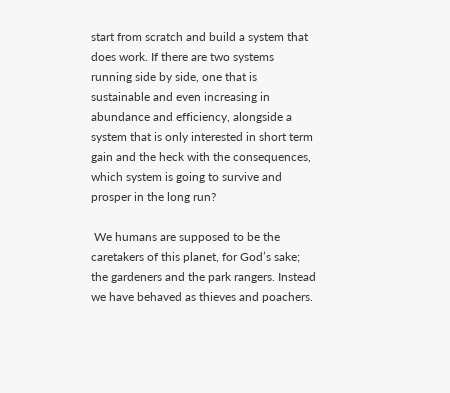start from scratch and build a system that does work. If there are two systems running side by side, one that is sustainable and even increasing in abundance and efficiency, alongside a system that is only interested in short term gain and the heck with the consequences, which system is going to survive and prosper in the long run?

 We humans are supposed to be the caretakers of this planet, for God’s sake; the gardeners and the park rangers. Instead we have behaved as thieves and poachers.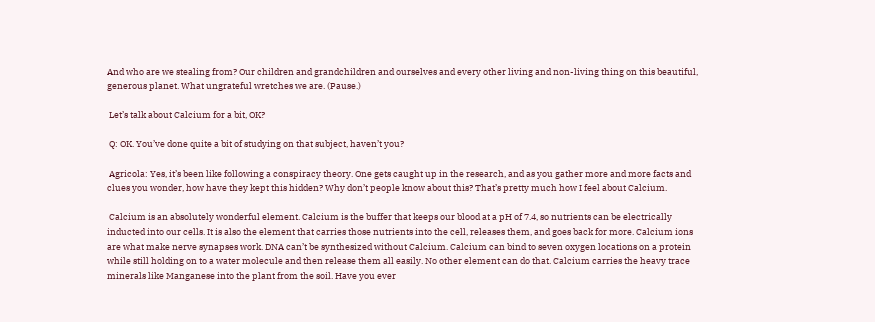And who are we stealing from? Our children and grandchildren and ourselves and every other living and non-living thing on this beautiful, generous planet. What ungrateful wretches we are. (Pause.)

 Let’s talk about Calcium for a bit, OK?

 Q: OK. You’ve done quite a bit of studying on that subject, haven’t you?

 Agricola: Yes, it’s been like following a conspiracy theory. One gets caught up in the research, and as you gather more and more facts and clues you wonder, how have they kept this hidden? Why don’t people know about this? That’s pretty much how I feel about Calcium.

 Calcium is an absolutely wonderful element. Calcium is the buffer that keeps our blood at a pH of 7.4, so nutrients can be electrically inducted into our cells. It is also the element that carries those nutrients into the cell, releases them, and goes back for more. Calcium ions are what make nerve synapses work. DNA can’t be synthesized without Calcium. Calcium can bind to seven oxygen locations on a protein while still holding on to a water molecule and then release them all easily. No other element can do that. Calcium carries the heavy trace minerals like Manganese into the plant from the soil. Have you ever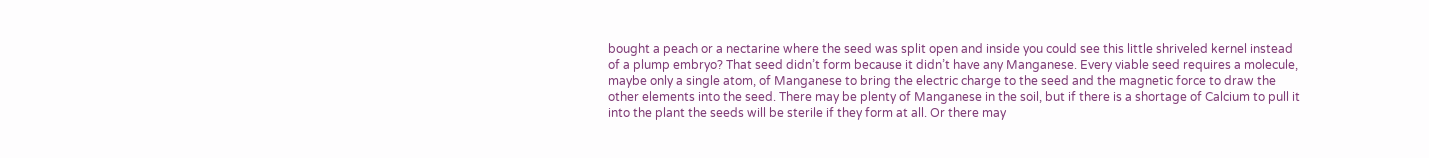bought a peach or a nectarine where the seed was split open and inside you could see this little shriveled kernel instead of a plump embryo? That seed didn’t form because it didn’t have any Manganese. Every viable seed requires a molecule, maybe only a single atom, of Manganese to bring the electric charge to the seed and the magnetic force to draw the other elements into the seed. There may be plenty of Manganese in the soil, but if there is a shortage of Calcium to pull it into the plant the seeds will be sterile if they form at all. Or there may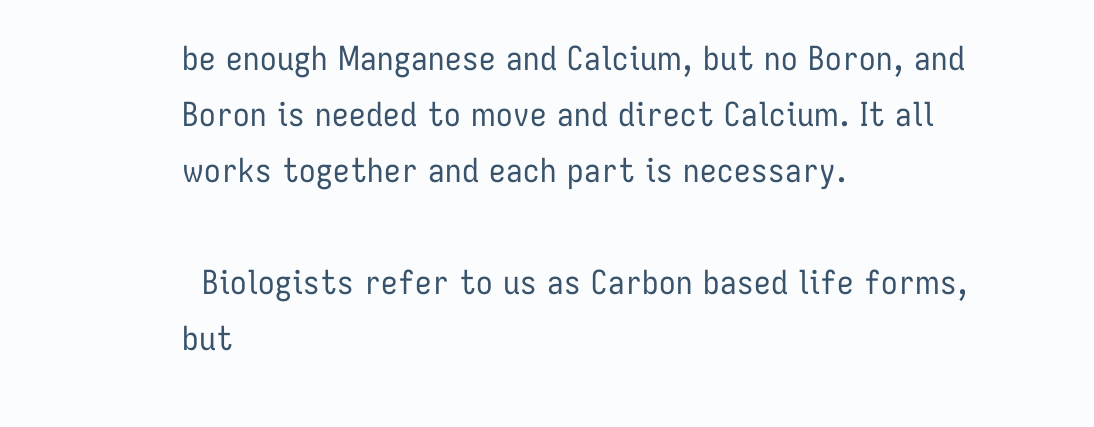be enough Manganese and Calcium, but no Boron, and Boron is needed to move and direct Calcium. It all works together and each part is necessary.

  Biologists refer to us as Carbon based life forms, but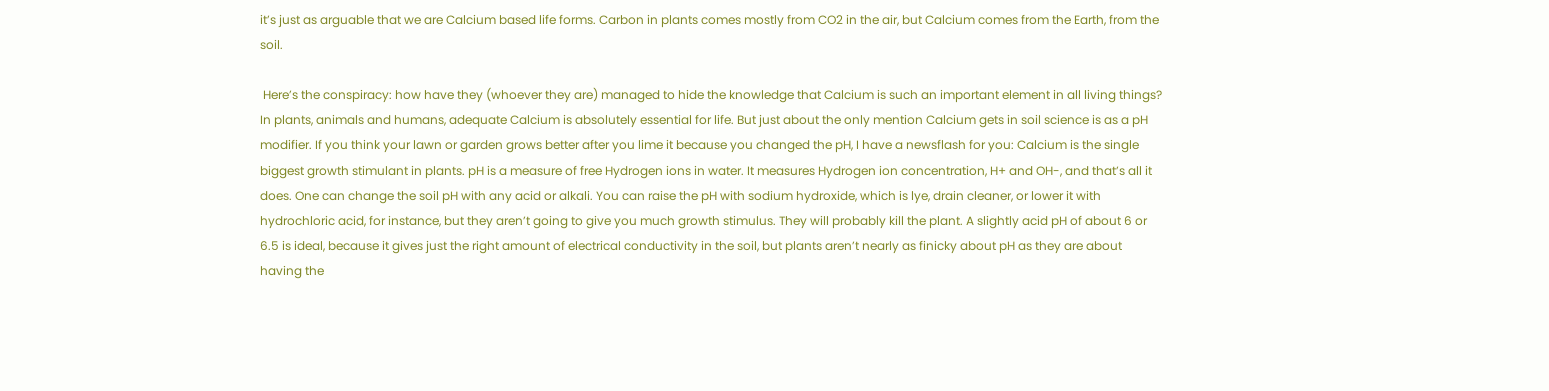it’s just as arguable that we are Calcium based life forms. Carbon in plants comes mostly from CO2 in the air, but Calcium comes from the Earth, from the soil.

 Here’s the conspiracy: how have they (whoever they are) managed to hide the knowledge that Calcium is such an important element in all living things? In plants, animals and humans, adequate Calcium is absolutely essential for life. But just about the only mention Calcium gets in soil science is as a pH modifier. If you think your lawn or garden grows better after you lime it because you changed the pH, I have a newsflash for you: Calcium is the single biggest growth stimulant in plants. pH is a measure of free Hydrogen ions in water. It measures Hydrogen ion concentration, H+ and OH-, and that’s all it does. One can change the soil pH with any acid or alkali. You can raise the pH with sodium hydroxide, which is lye, drain cleaner, or lower it with hydrochloric acid, for instance, but they aren’t going to give you much growth stimulus. They will probably kill the plant. A slightly acid pH of about 6 or 6.5 is ideal, because it gives just the right amount of electrical conductivity in the soil, but plants aren’t nearly as finicky about pH as they are about having the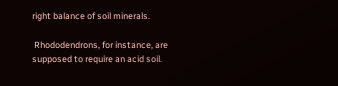right balance of soil minerals.

 Rhododendrons, for instance, are supposed to require an acid soil.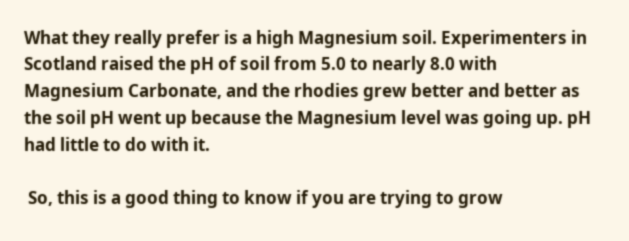What they really prefer is a high Magnesium soil. Experimenters in Scotland raised the pH of soil from 5.0 to nearly 8.0 with Magnesium Carbonate, and the rhodies grew better and better as the soil pH went up because the Magnesium level was going up. pH had little to do with it.

 So, this is a good thing to know if you are trying to grow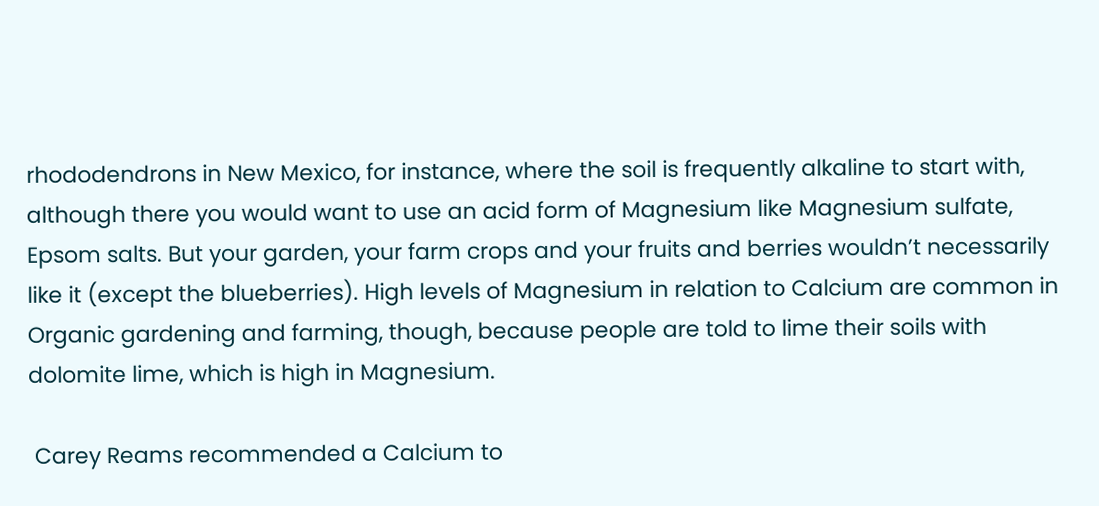rhododendrons in New Mexico, for instance, where the soil is frequently alkaline to start with, although there you would want to use an acid form of Magnesium like Magnesium sulfate, Epsom salts. But your garden, your farm crops and your fruits and berries wouldn’t necessarily like it (except the blueberries). High levels of Magnesium in relation to Calcium are common in Organic gardening and farming, though, because people are told to lime their soils with dolomite lime, which is high in Magnesium.

 Carey Reams recommended a Calcium to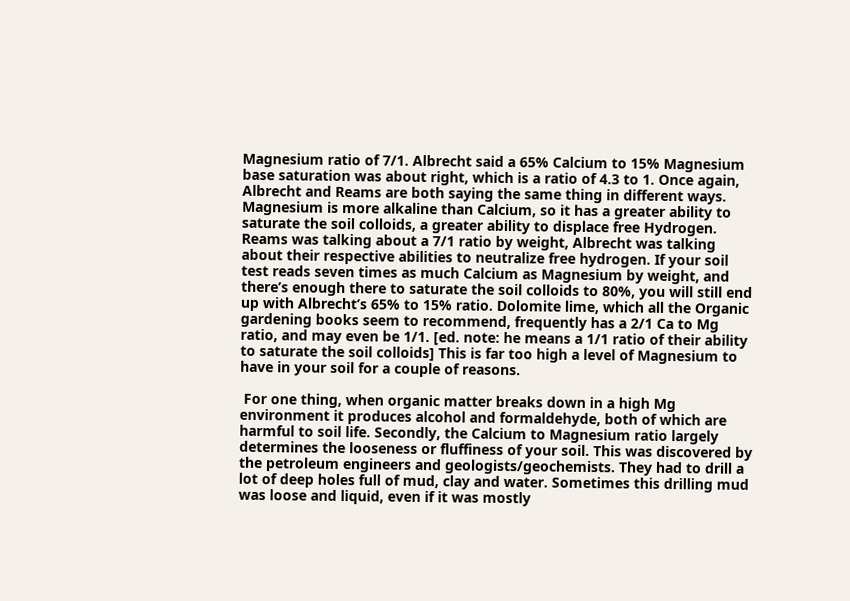Magnesium ratio of 7/1. Albrecht said a 65% Calcium to 15% Magnesium base saturation was about right, which is a ratio of 4.3 to 1. Once again, Albrecht and Reams are both saying the same thing in different ways. Magnesium is more alkaline than Calcium, so it has a greater ability to saturate the soil colloids, a greater ability to displace free Hydrogen. Reams was talking about a 7/1 ratio by weight, Albrecht was talking about their respective abilities to neutralize free hydrogen. If your soil test reads seven times as much Calcium as Magnesium by weight, and there’s enough there to saturate the soil colloids to 80%, you will still end up with Albrecht’s 65% to 15% ratio. Dolomite lime, which all the Organic gardening books seem to recommend, frequently has a 2/1 Ca to Mg ratio, and may even be 1/1. [ed. note: he means a 1/1 ratio of their ability to saturate the soil colloids] This is far too high a level of Magnesium to have in your soil for a couple of reasons.

 For one thing, when organic matter breaks down in a high Mg environment it produces alcohol and formaldehyde, both of which are harmful to soil life. Secondly, the Calcium to Magnesium ratio largely determines the looseness or fluffiness of your soil. This was discovered by the petroleum engineers and geologists/geochemists. They had to drill a lot of deep holes full of mud, clay and water. Sometimes this drilling mud was loose and liquid, even if it was mostly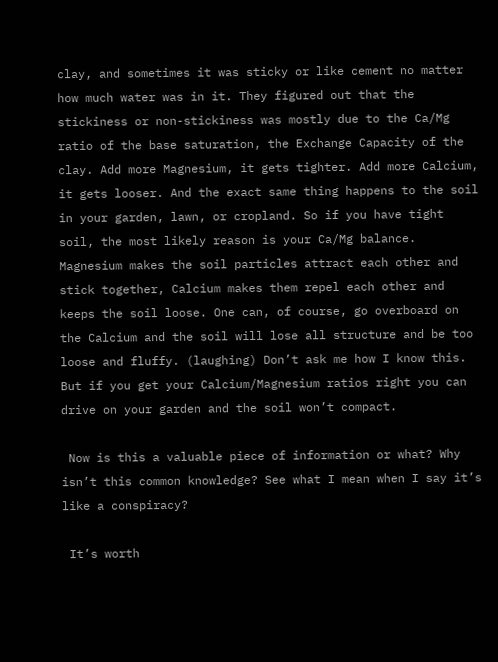clay, and sometimes it was sticky or like cement no matter how much water was in it. They figured out that the stickiness or non-stickiness was mostly due to the Ca/Mg ratio of the base saturation, the Exchange Capacity of the clay. Add more Magnesium, it gets tighter. Add more Calcium, it gets looser. And the exact same thing happens to the soil in your garden, lawn, or cropland. So if you have tight soil, the most likely reason is your Ca/Mg balance. Magnesium makes the soil particles attract each other and stick together, Calcium makes them repel each other and keeps the soil loose. One can, of course, go overboard on the Calcium and the soil will lose all structure and be too loose and fluffy. (laughing) Don’t ask me how I know this. But if you get your Calcium/Magnesium ratios right you can drive on your garden and the soil won’t compact.

 Now is this a valuable piece of information or what? Why isn’t this common knowledge? See what I mean when I say it’s like a conspiracy?

 It’s worth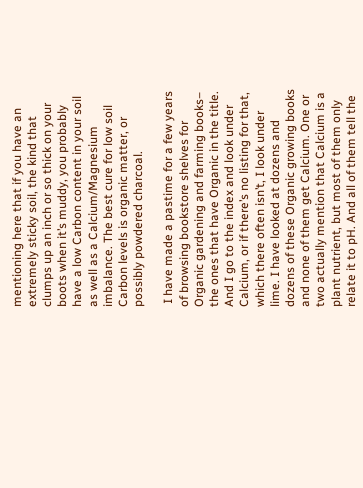mentioning here that if you have an extremely sticky soil, the kind that clumps up an inch or so thick on your boots when it’s muddy, you probably have a low Carbon content in your soil as well as a Calcium/Magnesium imbalance. The best cure for low soil Carbon levels is organic matter, or possibly powdered charcoal.

 I have made a pastime for a few years of browsing bookstore shelves for Organic gardening and farming books– the ones that have Organic in the title. And I go to the index and look under Calcium, or if there’s no listing for that, which there often isn’t, I look under lime. I have looked at dozens and dozens of these Organic growing books and none of them get Calcium. One or two actually mention that Calcium is a plant nutrient, but most of them only relate it to pH. And all of them tell the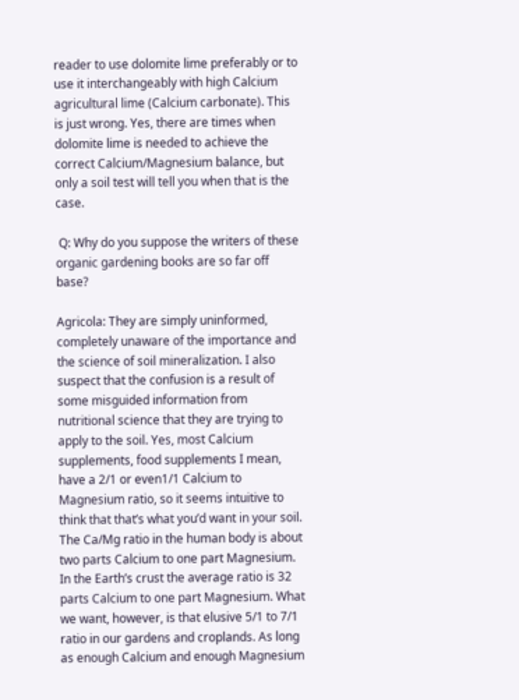reader to use dolomite lime preferably or to use it interchangeably with high Calcium agricultural lime (Calcium carbonate). This is just wrong. Yes, there are times when dolomite lime is needed to achieve the correct Calcium/Magnesium balance, but only a soil test will tell you when that is the case.

 Q: Why do you suppose the writers of these organic gardening books are so far off base?

Agricola: They are simply uninformed, completely unaware of the importance and the science of soil mineralization. I also suspect that the confusion is a result of some misguided information from nutritional science that they are trying to apply to the soil. Yes, most Calcium supplements, food supplements I mean, have a 2/1 or even1/1 Calcium to Magnesium ratio, so it seems intuitive to think that that’s what you’d want in your soil. The Ca/Mg ratio in the human body is about two parts Calcium to one part Magnesium. In the Earth’s crust the average ratio is 32 parts Calcium to one part Magnesium. What we want, however, is that elusive 5/1 to 7/1 ratio in our gardens and croplands. As long as enough Calcium and enough Magnesium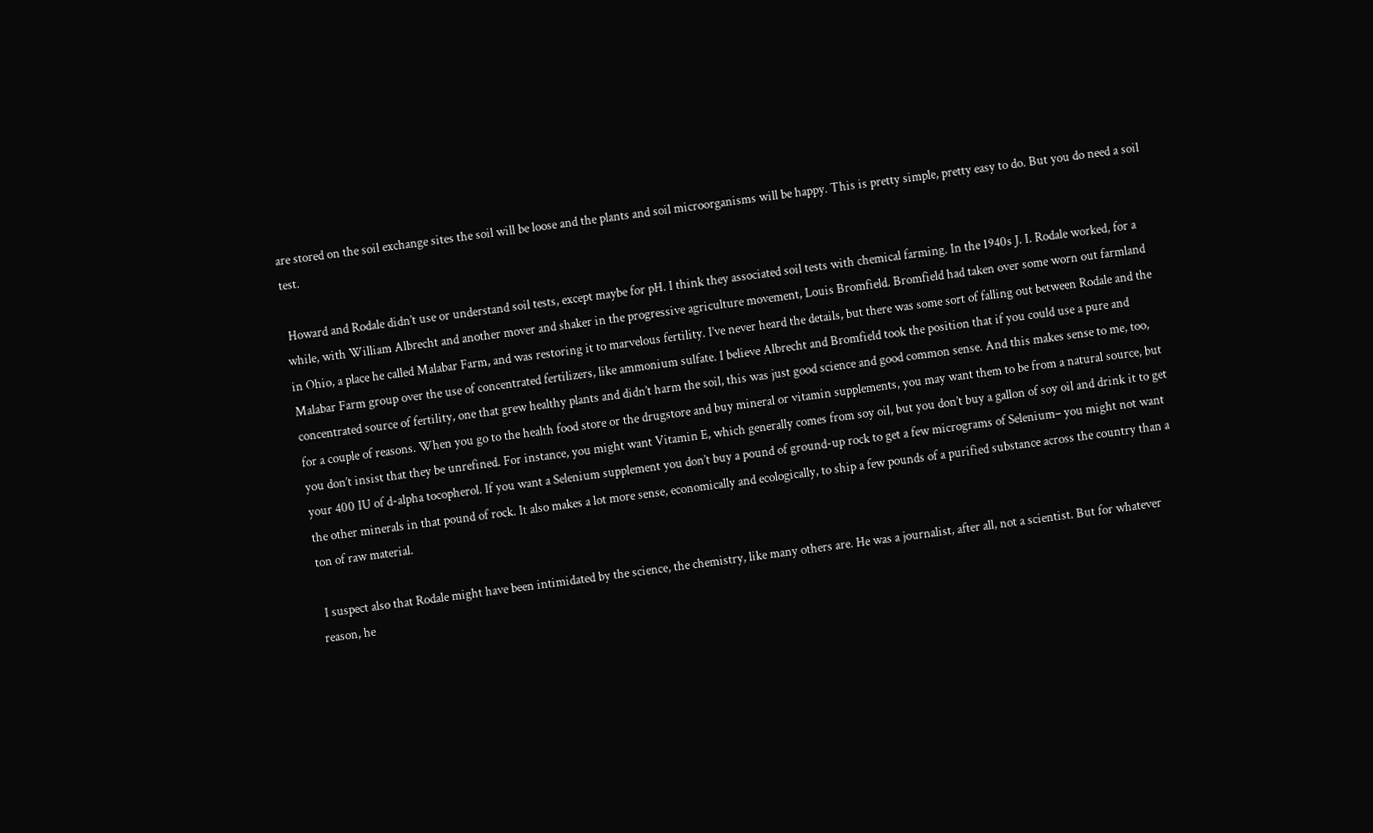are stored on the soil exchange sites the soil will be loose and the plants and soil microorganisms will be happy. This is pretty simple, pretty easy to do. But you do need a soil test.

 Howard and Rodale didn’t use or understand soil tests, except maybe for pH. I think they associated soil tests with chemical farming. In the 1940s J. I. Rodale worked, for a while, with William Albrecht and another mover and shaker in the progressive agriculture movement, Louis Bromfield. Bromfield had taken over some worn out farmland in Ohio, a place he called Malabar Farm, and was restoring it to marvelous fertility. I’ve never heard the details, but there was some sort of falling out between Rodale and the Malabar Farm group over the use of concentrated fertilizers, like ammonium sulfate. I believe Albrecht and Bromfield took the position that if you could use a pure and concentrated source of fertility, one that grew healthy plants and didn’t harm the soil, this was just good science and good common sense. And this makes sense to me, too, for a couple of reasons. When you go to the health food store or the drugstore and buy mineral or vitamin supplements, you may want them to be from a natural source, but you don’t insist that they be unrefined. For instance, you might want Vitamin E, which generally comes from soy oil, but you don’t buy a gallon of soy oil and drink it to get your 400 IU of d-alpha tocopherol. If you want a Selenium supplement you don’t buy a pound of ground-up rock to get a few micrograms of Selenium– you might not want the other minerals in that pound of rock. It also makes a lot more sense, economically and ecologically, to ship a few pounds of a purified substance across the country than a ton of raw material.

 I suspect also that Rodale might have been intimidated by the science, the chemistry, like many others are. He was a journalist, after all, not a scientist. But for whatever reason, he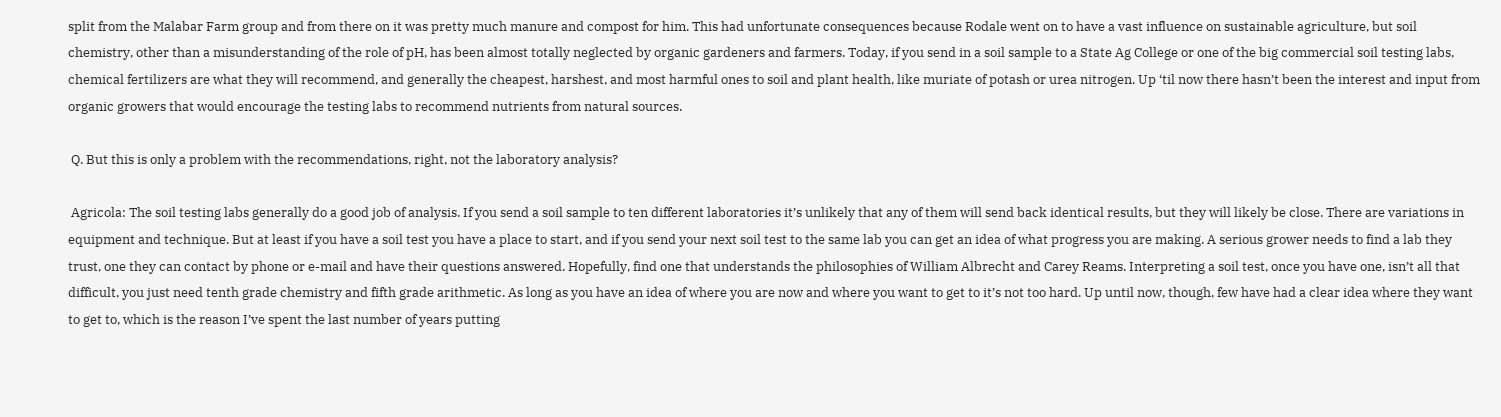split from the Malabar Farm group and from there on it was pretty much manure and compost for him. This had unfortunate consequences because Rodale went on to have a vast influence on sustainable agriculture, but soil chemistry, other than a misunderstanding of the role of pH, has been almost totally neglected by organic gardeners and farmers. Today, if you send in a soil sample to a State Ag College or one of the big commercial soil testing labs, chemical fertilizers are what they will recommend, and generally the cheapest, harshest, and most harmful ones to soil and plant health, like muriate of potash or urea nitrogen. Up ‘til now there hasn’t been the interest and input from organic growers that would encourage the testing labs to recommend nutrients from natural sources.

 Q. But this is only a problem with the recommendations, right, not the laboratory analysis?

 Agricola: The soil testing labs generally do a good job of analysis. If you send a soil sample to ten different laboratories it’s unlikely that any of them will send back identical results, but they will likely be close. There are variations in equipment and technique. But at least if you have a soil test you have a place to start, and if you send your next soil test to the same lab you can get an idea of what progress you are making. A serious grower needs to find a lab they trust, one they can contact by phone or e-mail and have their questions answered. Hopefully, find one that understands the philosophies of William Albrecht and Carey Reams. Interpreting a soil test, once you have one, isn’t all that difficult, you just need tenth grade chemistry and fifth grade arithmetic. As long as you have an idea of where you are now and where you want to get to it’s not too hard. Up until now, though, few have had a clear idea where they want to get to, which is the reason I’ve spent the last number of years putting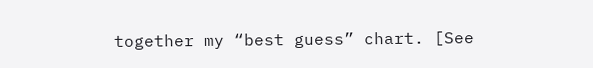together my “best guess” chart. [See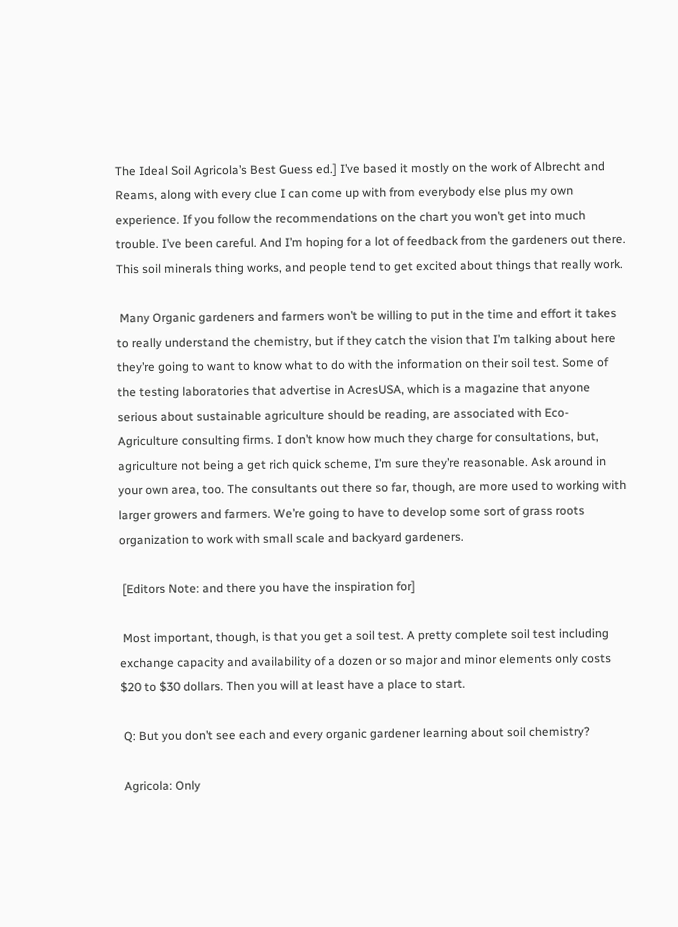The Ideal Soil Agricola’s Best Guess ed.] I’ve based it mostly on the work of Albrecht and Reams, along with every clue I can come up with from everybody else plus my own experience. If you follow the recommendations on the chart you won’t get into much trouble. I’ve been careful. And I’m hoping for a lot of feedback from the gardeners out there. This soil minerals thing works, and people tend to get excited about things that really work.

 Many Organic gardeners and farmers won’t be willing to put in the time and effort it takes to really understand the chemistry, but if they catch the vision that I’m talking about here they’re going to want to know what to do with the information on their soil test. Some of the testing laboratories that advertise in AcresUSA, which is a magazine that anyone serious about sustainable agriculture should be reading, are associated with Eco-Agriculture consulting firms. I don’t know how much they charge for consultations, but, agriculture not being a get rich quick scheme, I’m sure they’re reasonable. Ask around in your own area, too. The consultants out there so far, though, are more used to working with larger growers and farmers. We’re going to have to develop some sort of grass roots organization to work with small scale and backyard gardeners.

 [Editors Note: and there you have the inspiration for]

 Most important, though, is that you get a soil test. A pretty complete soil test including exchange capacity and availability of a dozen or so major and minor elements only costs $20 to $30 dollars. Then you will at least have a place to start.

 Q: But you don’t see each and every organic gardener learning about soil chemistry?

 Agricola: Only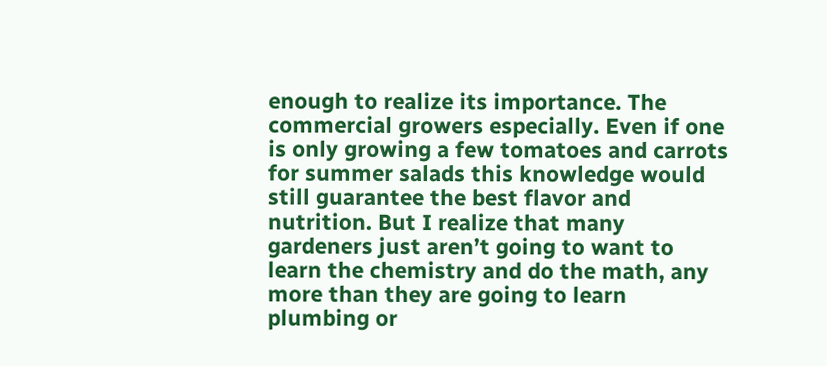enough to realize its importance. The commercial growers especially. Even if one is only growing a few tomatoes and carrots for summer salads this knowledge would still guarantee the best flavor and nutrition. But I realize that many gardeners just aren’t going to want to learn the chemistry and do the math, any more than they are going to learn plumbing or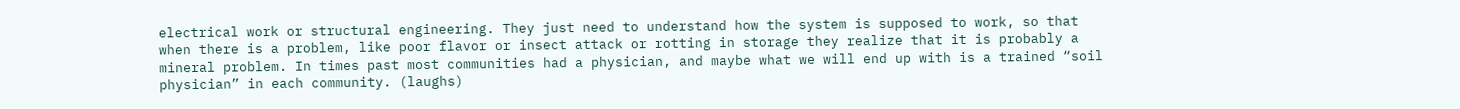electrical work or structural engineering. They just need to understand how the system is supposed to work, so that when there is a problem, like poor flavor or insect attack or rotting in storage they realize that it is probably a mineral problem. In times past most communities had a physician, and maybe what we will end up with is a trained “soil physician” in each community. (laughs)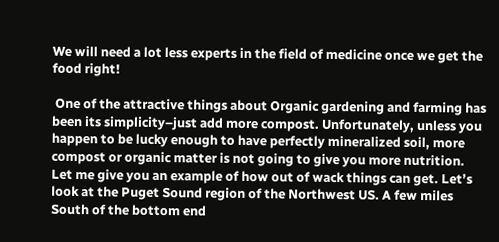We will need a lot less experts in the field of medicine once we get the food right!

 One of the attractive things about Organic gardening and farming has been its simplicity–just add more compost. Unfortunately, unless you happen to be lucky enough to have perfectly mineralized soil, more compost or organic matter is not going to give you more nutrition. Let me give you an example of how out of wack things can get. Let’s look at the Puget Sound region of the Northwest US. A few miles South of the bottom end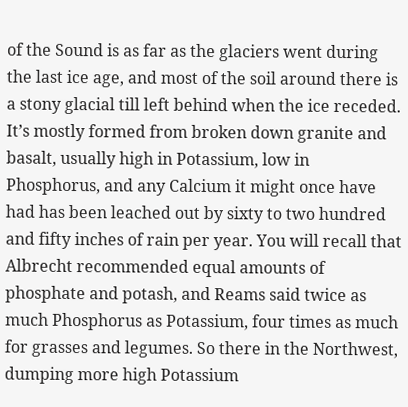of the Sound is as far as the glaciers went during the last ice age, and most of the soil around there is a stony glacial till left behind when the ice receded. It’s mostly formed from broken down granite and basalt, usually high in Potassium, low in Phosphorus, and any Calcium it might once have had has been leached out by sixty to two hundred and fifty inches of rain per year. You will recall that Albrecht recommended equal amounts of phosphate and potash, and Reams said twice as much Phosphorus as Potassium, four times as much for grasses and legumes. So there in the Northwest, dumping more high Potassium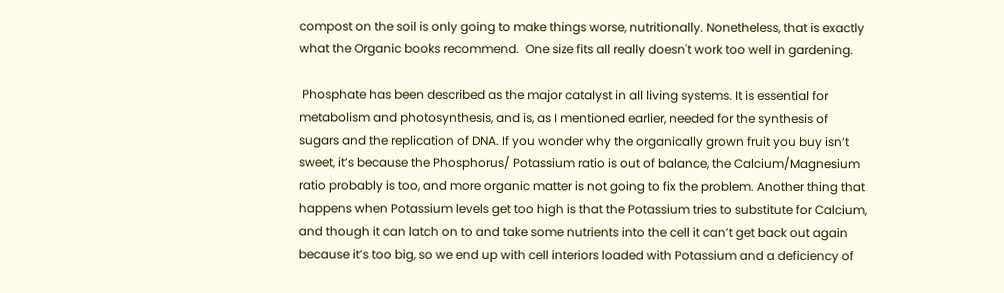compost on the soil is only going to make things worse, nutritionally. Nonetheless, that is exactly what the Organic books recommend.  One size fits all really doesn't work too well in gardening.

 Phosphate has been described as the major catalyst in all living systems. It is essential for metabolism and photosynthesis, and is, as I mentioned earlier, needed for the synthesis of sugars and the replication of DNA. If you wonder why the organically grown fruit you buy isn’t sweet, it’s because the Phosphorus/ Potassium ratio is out of balance, the Calcium/Magnesium ratio probably is too, and more organic matter is not going to fix the problem. Another thing that happens when Potassium levels get too high is that the Potassium tries to substitute for Calcium, and though it can latch on to and take some nutrients into the cell it can’t get back out again because it’s too big, so we end up with cell interiors loaded with Potassium and a deficiency of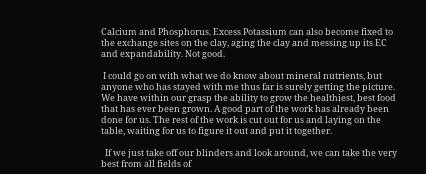Calcium and Phosphorus. Excess Potassium can also become fixed to the exchange sites on the clay, aging the clay and messing up its EC and expandability. Not good.

 I could go on with what we do know about mineral nutrients, but anyone who has stayed with me thus far is surely getting the picture. We have within our grasp the ability to grow the healthiest, best food that has ever been grown. A good part of the work has already been done for us. The rest of the work is cut out for us and laying on the table, waiting for us to figure it out and put it together.

  If we just take off our blinders and look around, we can take the very best from all fields of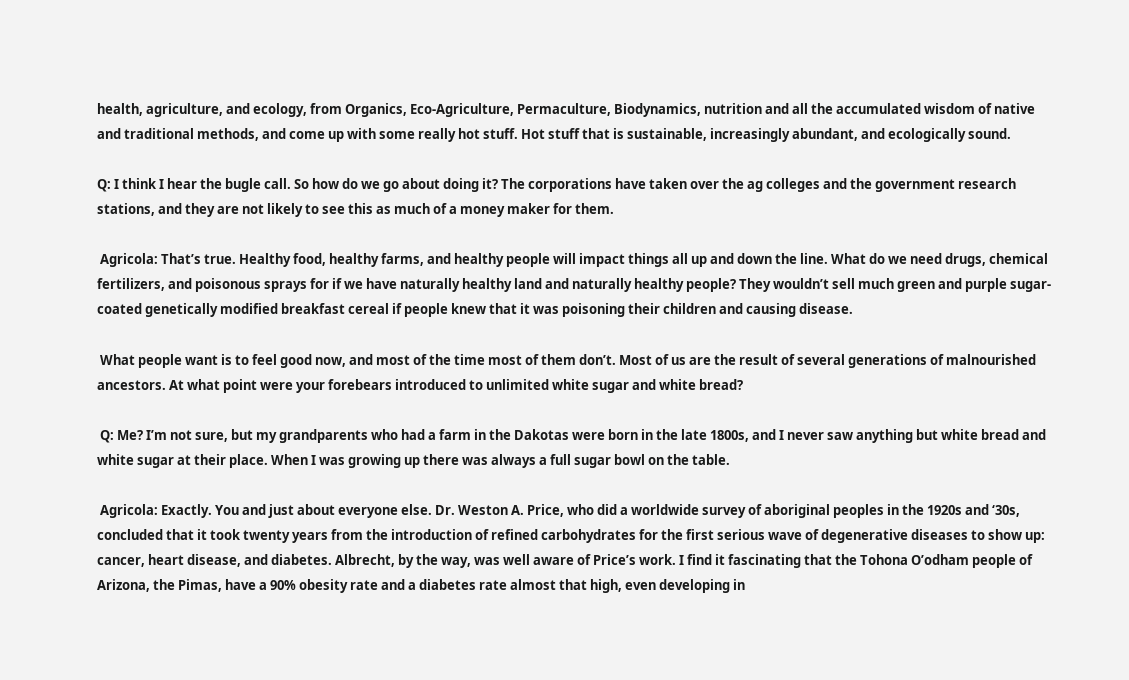health, agriculture, and ecology, from Organics, Eco-Agriculture, Permaculture, Biodynamics, nutrition and all the accumulated wisdom of native and traditional methods, and come up with some really hot stuff. Hot stuff that is sustainable, increasingly abundant, and ecologically sound.

Q: I think I hear the bugle call. So how do we go about doing it? The corporations have taken over the ag colleges and the government research stations, and they are not likely to see this as much of a money maker for them.

 Agricola: That’s true. Healthy food, healthy farms, and healthy people will impact things all up and down the line. What do we need drugs, chemical fertilizers, and poisonous sprays for if we have naturally healthy land and naturally healthy people? They wouldn’t sell much green and purple sugar-coated genetically modified breakfast cereal if people knew that it was poisoning their children and causing disease.

 What people want is to feel good now, and most of the time most of them don’t. Most of us are the result of several generations of malnourished ancestors. At what point were your forebears introduced to unlimited white sugar and white bread?

 Q: Me? I’m not sure, but my grandparents who had a farm in the Dakotas were born in the late 1800s, and I never saw anything but white bread and white sugar at their place. When I was growing up there was always a full sugar bowl on the table.

 Agricola: Exactly. You and just about everyone else. Dr. Weston A. Price, who did a worldwide survey of aboriginal peoples in the 1920s and ‘30s, concluded that it took twenty years from the introduction of refined carbohydrates for the first serious wave of degenerative diseases to show up: cancer, heart disease, and diabetes. Albrecht, by the way, was well aware of Price’s work. I find it fascinating that the Tohona O’odham people of Arizona, the Pimas, have a 90% obesity rate and a diabetes rate almost that high, even developing in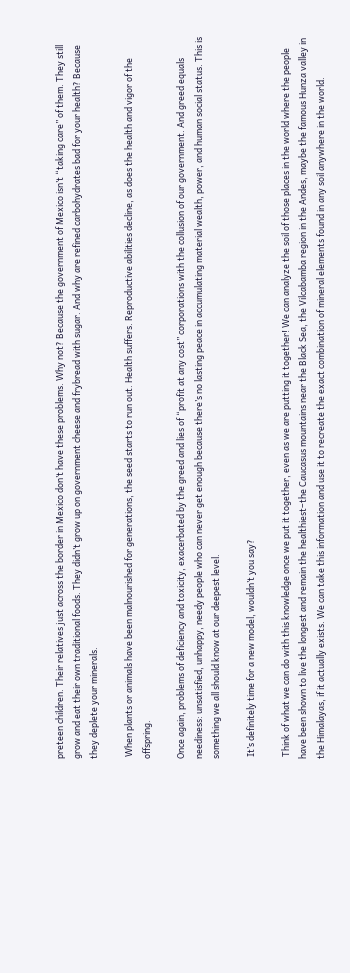preteen children. Their relatives just across the border in Mexico don’t have these problems. Why not? Because the government of Mexico isn’t “taking care” of them. They still grow and eat their own traditional foods. They didn’t grow up on government cheese and frybread with sugar. And why are refined carbohydrates bad for your health? Because they deplete your minerals.

 When plants or animals have been malnourished for generations, the seed starts to run out. Health suffers. Reproductive abilities decline, as does the health and vigor of the offspring.

Once again, problems of deficiency and toxicity, exacerbated by the greed and lies of “profit at any cost” corporations with the collusion of our government. And greed equals neediness: unsatisfied, unhappy, needy people who can never get enough because there’s no lasting peace in accumulating material wealth, power, and human social status. This is something we all should know at our deepest level.

 It’s definitely time for a new model, wouldn’t you say?

 Think of what we can do with this knowledge once we put it together, even as we are putting it together! We can analyze the soil of those places in the world where the people have been shown to live the longest and remain the healthiest–the Caucasus mountains near the Black Sea, the Vilcabamba region in the Andes, maybe the famous Hunza valley in the Himalayas, if it actually exists. We can take this information and use it to recreate the exact combination of mineral elements found in any soil anywhere in the world.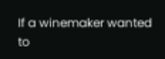If a winemaker wanted to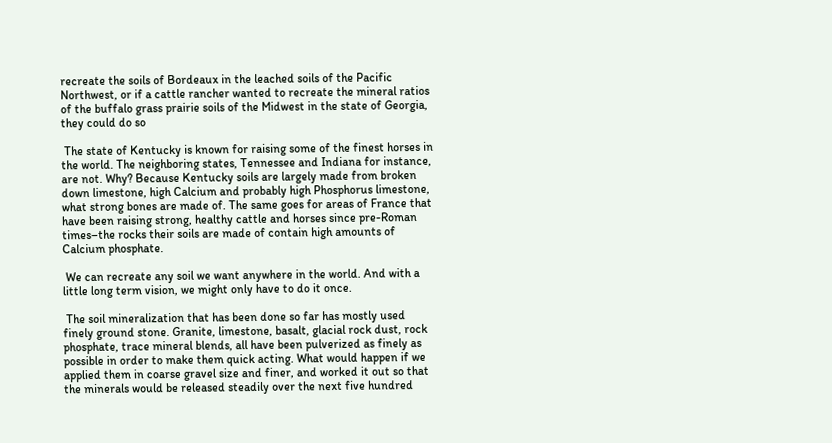recreate the soils of Bordeaux in the leached soils of the Pacific Northwest, or if a cattle rancher wanted to recreate the mineral ratios of the buffalo grass prairie soils of the Midwest in the state of Georgia, they could do so

 The state of Kentucky is known for raising some of the finest horses in the world. The neighboring states, Tennessee and Indiana for instance, are not. Why? Because Kentucky soils are largely made from broken down limestone, high Calcium and probably high Phosphorus limestone, what strong bones are made of. The same goes for areas of France that have been raising strong, healthy cattle and horses since pre-Roman times–the rocks their soils are made of contain high amounts of Calcium phosphate.

 We can recreate any soil we want anywhere in the world. And with a little long term vision, we might only have to do it once.

 The soil mineralization that has been done so far has mostly used finely ground stone. Granite, limestone, basalt, glacial rock dust, rock phosphate, trace mineral blends, all have been pulverized as finely as possible in order to make them quick acting. What would happen if we applied them in coarse gravel size and finer, and worked it out so that the minerals would be released steadily over the next five hundred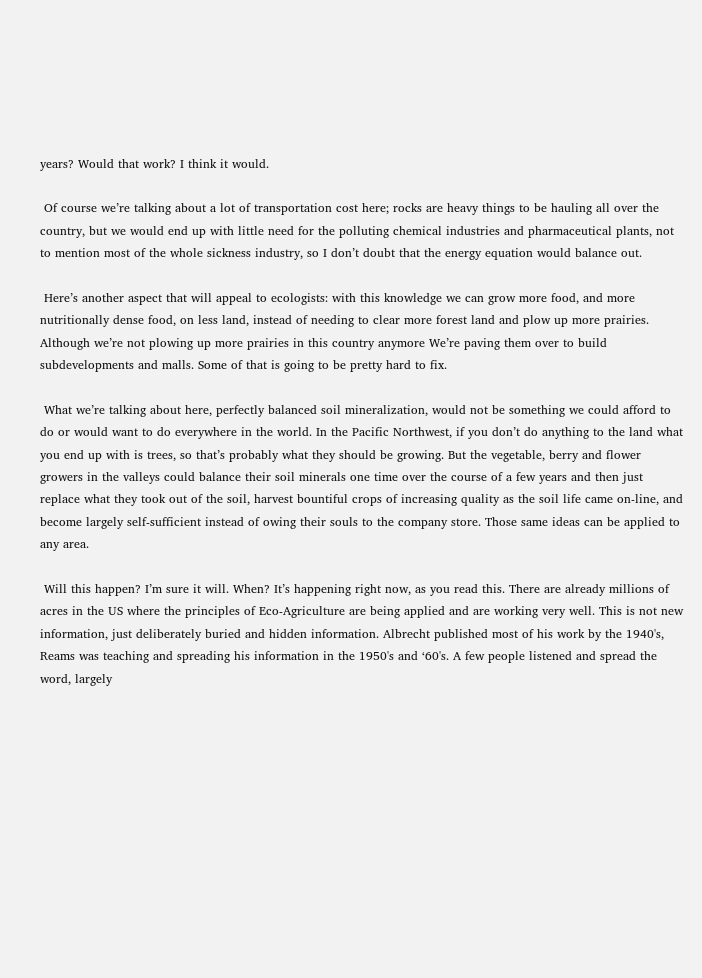years? Would that work? I think it would.

 Of course we’re talking about a lot of transportation cost here; rocks are heavy things to be hauling all over the country, but we would end up with little need for the polluting chemical industries and pharmaceutical plants, not to mention most of the whole sickness industry, so I don’t doubt that the energy equation would balance out.

 Here’s another aspect that will appeal to ecologists: with this knowledge we can grow more food, and more nutritionally dense food, on less land, instead of needing to clear more forest land and plow up more prairies. Although we’re not plowing up more prairies in this country anymore We’re paving them over to build subdevelopments and malls. Some of that is going to be pretty hard to fix.

 What we’re talking about here, perfectly balanced soil mineralization, would not be something we could afford to do or would want to do everywhere in the world. In the Pacific Northwest, if you don’t do anything to the land what you end up with is trees, so that’s probably what they should be growing. But the vegetable, berry and flower growers in the valleys could balance their soil minerals one time over the course of a few years and then just replace what they took out of the soil, harvest bountiful crops of increasing quality as the soil life came on-line, and become largely self-sufficient instead of owing their souls to the company store. Those same ideas can be applied to any area.

 Will this happen? I’m sure it will. When? It’s happening right now, as you read this. There are already millions of acres in the US where the principles of Eco-Agriculture are being applied and are working very well. This is not new information, just deliberately buried and hidden information. Albrecht published most of his work by the 1940's, Reams was teaching and spreading his information in the 1950's and ‘60's. A few people listened and spread the word, largely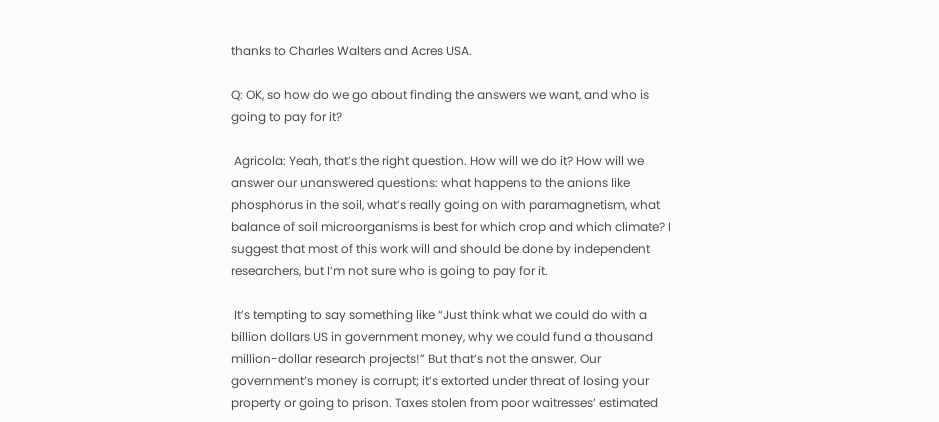thanks to Charles Walters and Acres USA.

Q: OK, so how do we go about finding the answers we want, and who is going to pay for it?

 Agricola: Yeah, that’s the right question. How will we do it? How will we answer our unanswered questions: what happens to the anions like phosphorus in the soil, what’s really going on with paramagnetism, what balance of soil microorganisms is best for which crop and which climate? I suggest that most of this work will and should be done by independent researchers, but I’m not sure who is going to pay for it.

 It’s tempting to say something like “Just think what we could do with a billion dollars US in government money, why we could fund a thousand million-dollar research projects!” But that’s not the answer. Our government’s money is corrupt; it’s extorted under threat of losing your property or going to prison. Taxes stolen from poor waitresses’ estimated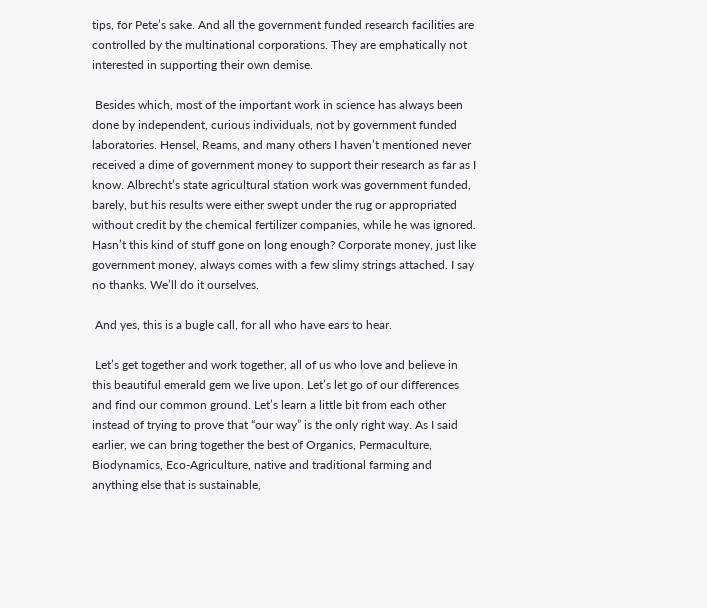tips, for Pete’s sake. And all the government funded research facilities are controlled by the multinational corporations. They are emphatically not interested in supporting their own demise.

 Besides which, most of the important work in science has always been done by independent, curious individuals, not by government funded laboratories. Hensel, Reams, and many others I haven’t mentioned never received a dime of government money to support their research as far as I know. Albrecht’s state agricultural station work was government funded, barely, but his results were either swept under the rug or appropriated without credit by the chemical fertilizer companies, while he was ignored. Hasn’t this kind of stuff gone on long enough? Corporate money, just like government money, always comes with a few slimy strings attached. I say no thanks. We’ll do it ourselves.

 And yes, this is a bugle call, for all who have ears to hear.

 Let’s get together and work together, all of us who love and believe in this beautiful emerald gem we live upon. Let’s let go of our differences and find our common ground. Let’s learn a little bit from each other instead of trying to prove that “our way” is the only right way. As I said earlier, we can bring together the best of Organics, Permaculture, Biodynamics, Eco-Agriculture, native and traditional farming and anything else that is sustainable,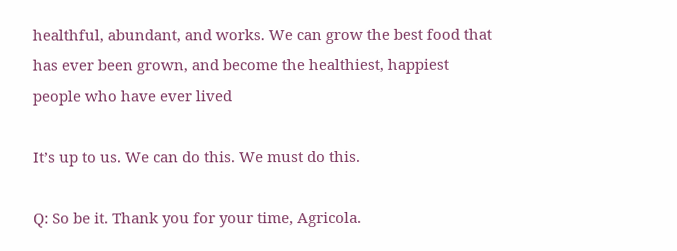healthful, abundant, and works. We can grow the best food that has ever been grown, and become the healthiest, happiest people who have ever lived

It’s up to us. We can do this. We must do this.

Q: So be it. Thank you for your time, Agricola.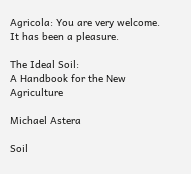Agricola: You are very welcome. It has been a pleasure.

The Ideal Soil:
A Handbook for the New Agriculture

Michael Astera

Soil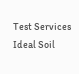Test Services   Ideal Soil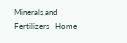Minerals and Fertilizers   Home